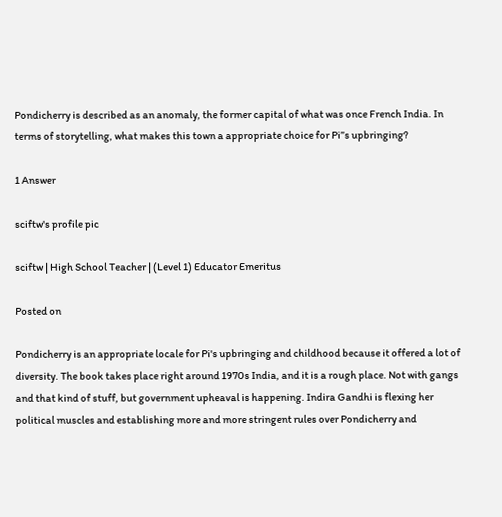Pondicherry is described as an anomaly, the former capital of what was once French India. In terms of storytelling, what makes this town a appropriate choice for Pi”s upbringing?

1 Answer

sciftw's profile pic

sciftw | High School Teacher | (Level 1) Educator Emeritus

Posted on

Pondicherry is an appropriate locale for Pi's upbringing and childhood because it offered a lot of diversity. The book takes place right around 1970s India, and it is a rough place. Not with gangs and that kind of stuff, but government upheaval is happening. Indira Gandhi is flexing her political muscles and establishing more and more stringent rules over Pondicherry and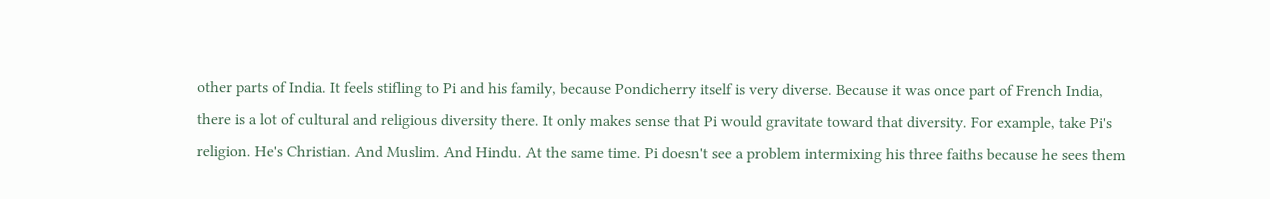other parts of India. It feels stifling to Pi and his family, because Pondicherry itself is very diverse. Because it was once part of French India, there is a lot of cultural and religious diversity there. It only makes sense that Pi would gravitate toward that diversity. For example, take Pi's religion. He's Christian. And Muslim. And Hindu. At the same time. Pi doesn't see a problem intermixing his three faiths because he sees them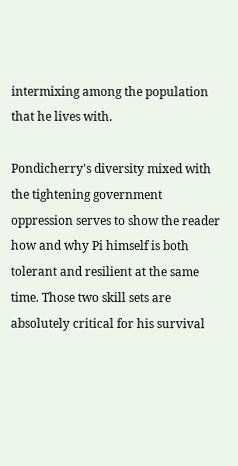intermixing among the population that he lives with.

Pondicherry's diversity mixed with the tightening government oppression serves to show the reader how and why Pi himself is both tolerant and resilient at the same time. Those two skill sets are absolutely critical for his survival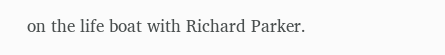on the life boat with Richard Parker.